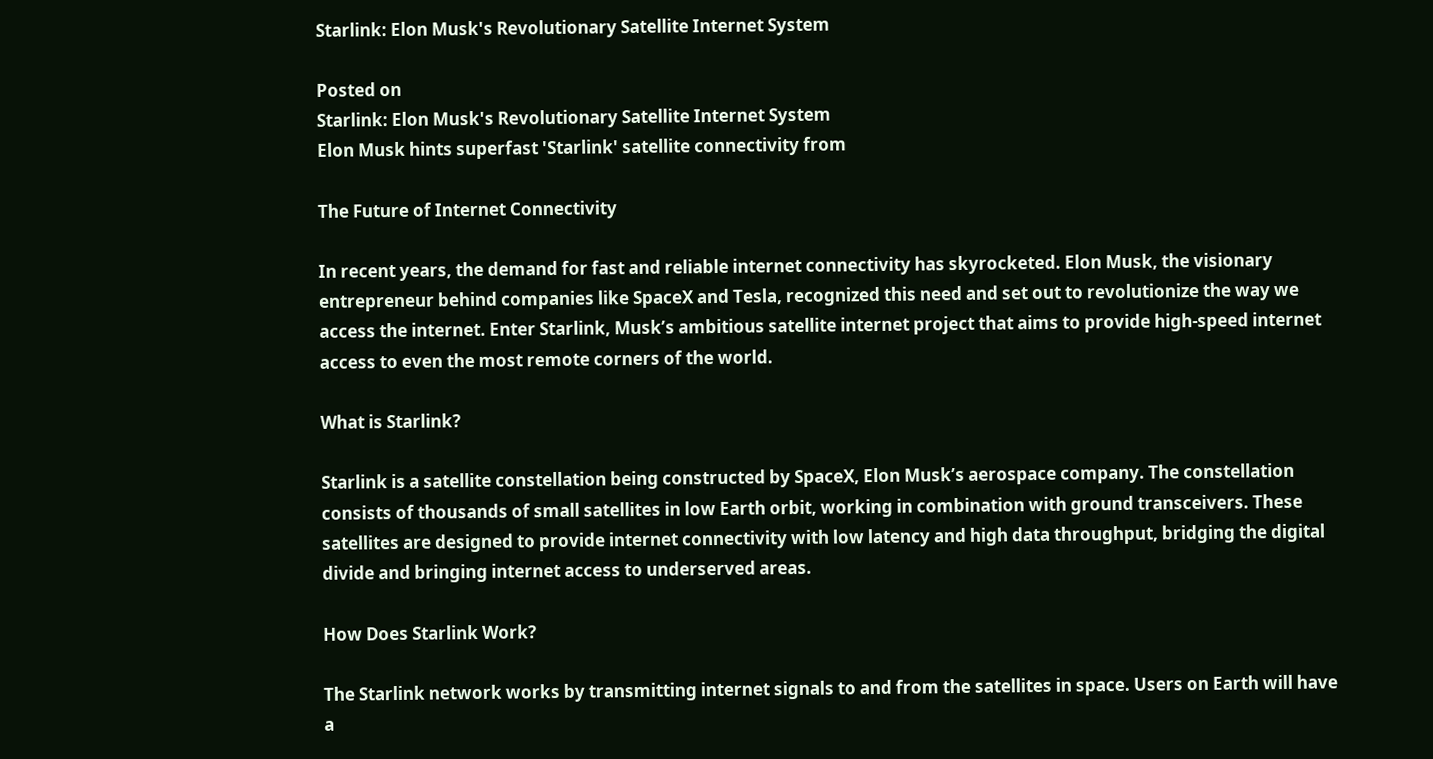Starlink: Elon Musk's Revolutionary Satellite Internet System

Posted on
Starlink: Elon Musk's Revolutionary Satellite Internet System
Elon Musk hints superfast 'Starlink' satellite connectivity from

The Future of Internet Connectivity

In recent years, the demand for fast and reliable internet connectivity has skyrocketed. Elon Musk, the visionary entrepreneur behind companies like SpaceX and Tesla, recognized this need and set out to revolutionize the way we access the internet. Enter Starlink, Musk’s ambitious satellite internet project that aims to provide high-speed internet access to even the most remote corners of the world.

What is Starlink?

Starlink is a satellite constellation being constructed by SpaceX, Elon Musk’s aerospace company. The constellation consists of thousands of small satellites in low Earth orbit, working in combination with ground transceivers. These satellites are designed to provide internet connectivity with low latency and high data throughput, bridging the digital divide and bringing internet access to underserved areas.

How Does Starlink Work?

The Starlink network works by transmitting internet signals to and from the satellites in space. Users on Earth will have a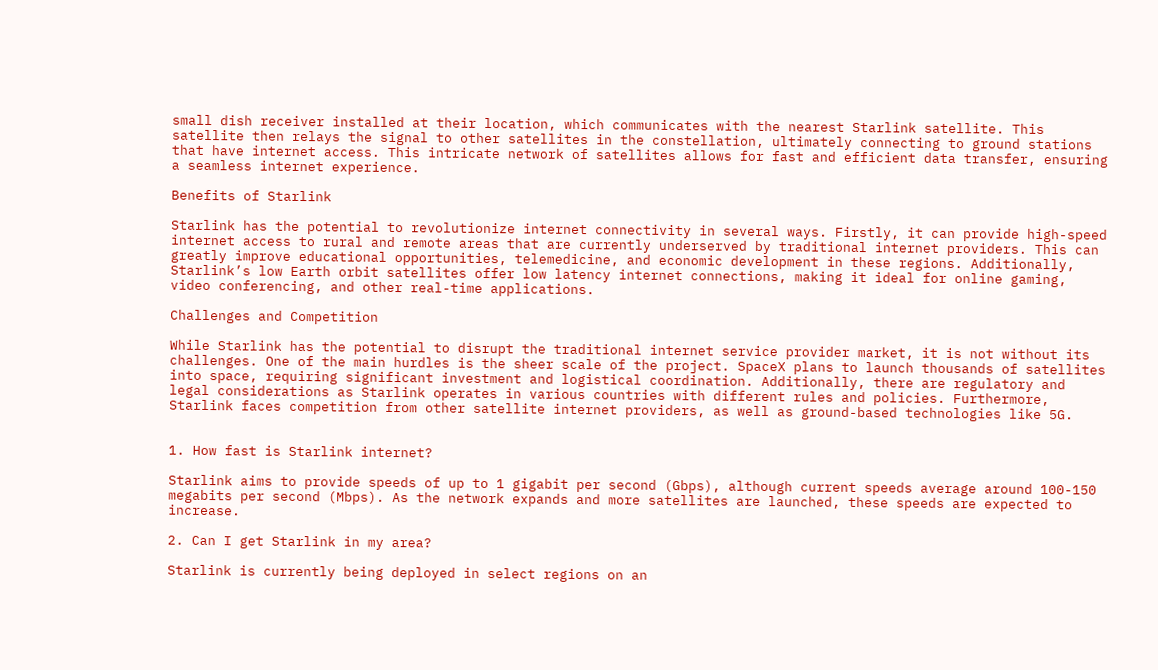small dish receiver installed at their location, which communicates with the nearest Starlink satellite. This satellite then relays the signal to other satellites in the constellation, ultimately connecting to ground stations that have internet access. This intricate network of satellites allows for fast and efficient data transfer, ensuring a seamless internet experience.

Benefits of Starlink

Starlink has the potential to revolutionize internet connectivity in several ways. Firstly, it can provide high-speed internet access to rural and remote areas that are currently underserved by traditional internet providers. This can greatly improve educational opportunities, telemedicine, and economic development in these regions. Additionally, Starlink’s low Earth orbit satellites offer low latency internet connections, making it ideal for online gaming, video conferencing, and other real-time applications.

Challenges and Competition

While Starlink has the potential to disrupt the traditional internet service provider market, it is not without its challenges. One of the main hurdles is the sheer scale of the project. SpaceX plans to launch thousands of satellites into space, requiring significant investment and logistical coordination. Additionally, there are regulatory and legal considerations as Starlink operates in various countries with different rules and policies. Furthermore, Starlink faces competition from other satellite internet providers, as well as ground-based technologies like 5G.


1. How fast is Starlink internet?

Starlink aims to provide speeds of up to 1 gigabit per second (Gbps), although current speeds average around 100-150 megabits per second (Mbps). As the network expands and more satellites are launched, these speeds are expected to increase.

2. Can I get Starlink in my area?

Starlink is currently being deployed in select regions on an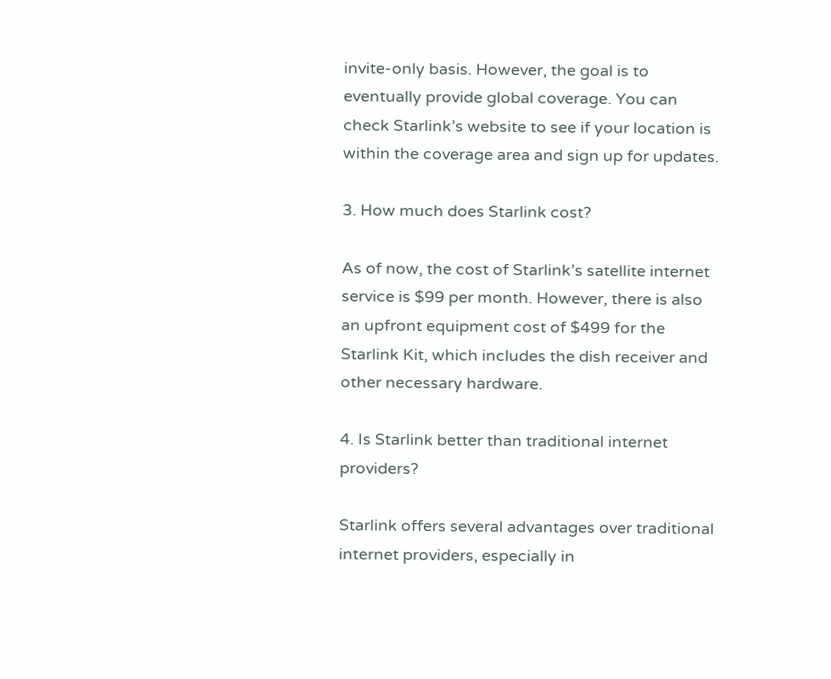invite-only basis. However, the goal is to eventually provide global coverage. You can check Starlink’s website to see if your location is within the coverage area and sign up for updates.

3. How much does Starlink cost?

As of now, the cost of Starlink’s satellite internet service is $99 per month. However, there is also an upfront equipment cost of $499 for the Starlink Kit, which includes the dish receiver and other necessary hardware.

4. Is Starlink better than traditional internet providers?

Starlink offers several advantages over traditional internet providers, especially in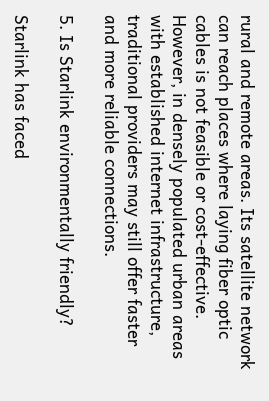rural and remote areas. Its satellite network can reach places where laying fiber optic cables is not feasible or cost-effective. However, in densely populated urban areas with established internet infrastructure, traditional providers may still offer faster and more reliable connections.

5. Is Starlink environmentally friendly?

Starlink has faced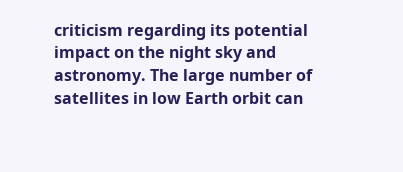criticism regarding its potential impact on the night sky and astronomy. The large number of satellites in low Earth orbit can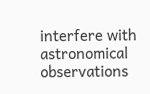interfere with astronomical observations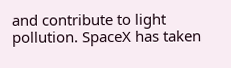and contribute to light pollution. SpaceX has taken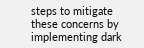steps to mitigate these concerns by implementing dark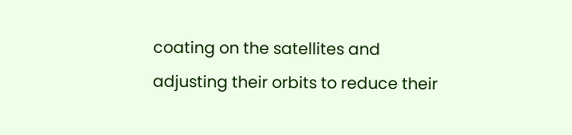coating on the satellites and adjusting their orbits to reduce their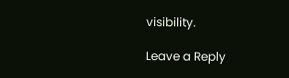visibility.

Leave a Reply